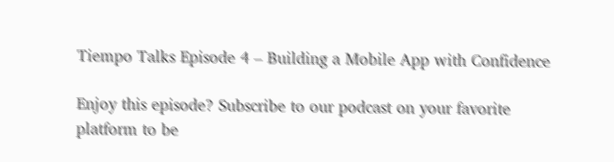Tiempo Talks Episode 4 – Building a Mobile App with Confidence

Enjoy this episode? Subscribe to our podcast on your favorite platform to be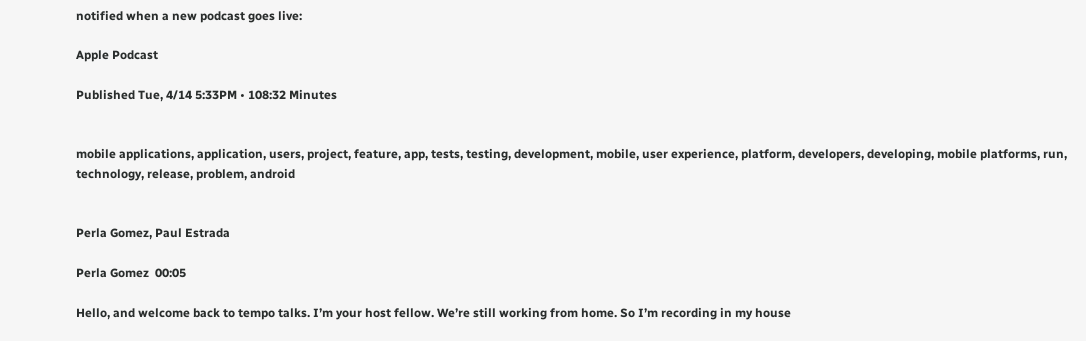notified when a new podcast goes live:

Apple Podcast

Published Tue, 4/14 5:33PM • 108:32 Minutes


mobile applications, application, users, project, feature, app, tests, testing, development, mobile, user experience, platform, developers, developing, mobile platforms, run, technology, release, problem, android


Perla Gomez, Paul Estrada

Perla Gomez  00:05

Hello, and welcome back to tempo talks. I’m your host fellow. We’re still working from home. So I’m recording in my house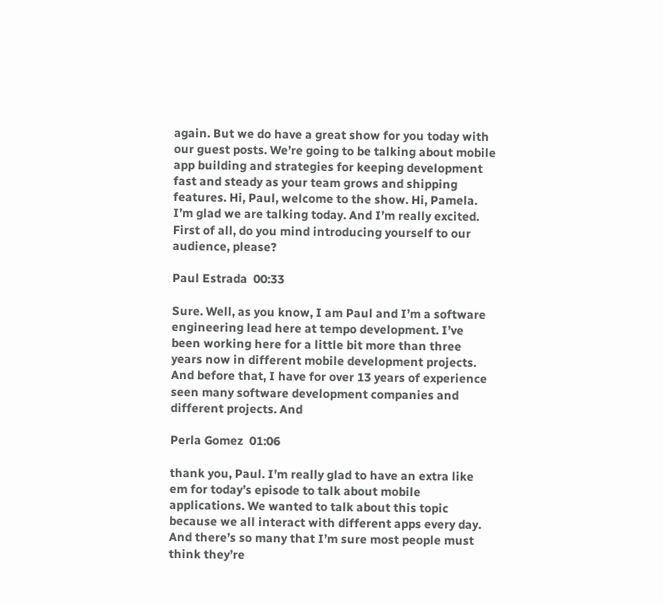again. But we do have a great show for you today with our guest posts. We’re going to be talking about mobile app building and strategies for keeping development fast and steady as your team grows and shipping features. Hi, Paul, welcome to the show. Hi, Pamela. I’m glad we are talking today. And I’m really excited. First of all, do you mind introducing yourself to our audience, please?

Paul Estrada  00:33

Sure. Well, as you know, I am Paul and I’m a software engineering lead here at tempo development. I’ve been working here for a little bit more than three years now in different mobile development projects. And before that, I have for over 13 years of experience seen many software development companies and different projects. And

Perla Gomez  01:06

thank you, Paul. I’m really glad to have an extra like em for today’s episode to talk about mobile applications. We wanted to talk about this topic because we all interact with different apps every day. And there’s so many that I’m sure most people must think they’re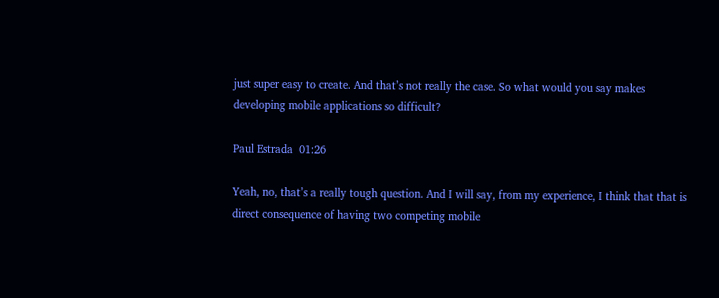just super easy to create. And that’s not really the case. So what would you say makes developing mobile applications so difficult?

Paul Estrada  01:26

Yeah, no, that’s a really tough question. And I will say, from my experience, I think that that is direct consequence of having two competing mobile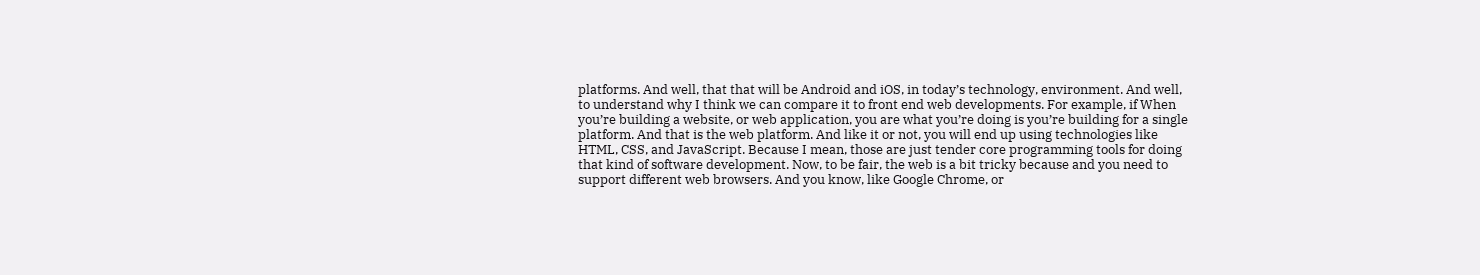platforms. And well, that that will be Android and iOS, in today’s technology, environment. And well, to understand why I think we can compare it to front end web developments. For example, if When you’re building a website, or web application, you are what you’re doing is you’re building for a single platform. And that is the web platform. And like it or not, you will end up using technologies like HTML, CSS, and JavaScript. Because I mean, those are just tender core programming tools for doing that kind of software development. Now, to be fair, the web is a bit tricky because and you need to support different web browsers. And you know, like Google Chrome, or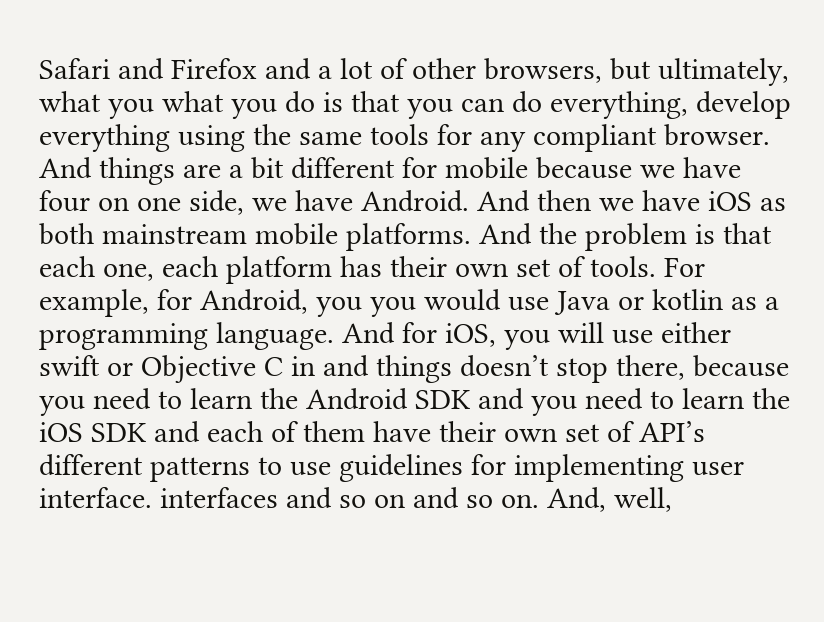Safari and Firefox and a lot of other browsers, but ultimately, what you what you do is that you can do everything, develop everything using the same tools for any compliant browser. And things are a bit different for mobile because we have four on one side, we have Android. And then we have iOS as both mainstream mobile platforms. And the problem is that each one, each platform has their own set of tools. For example, for Android, you you would use Java or kotlin as a programming language. And for iOS, you will use either swift or Objective C in and things doesn’t stop there, because you need to learn the Android SDK and you need to learn the iOS SDK and each of them have their own set of API’s different patterns to use guidelines for implementing user interface. interfaces and so on and so on. And, well,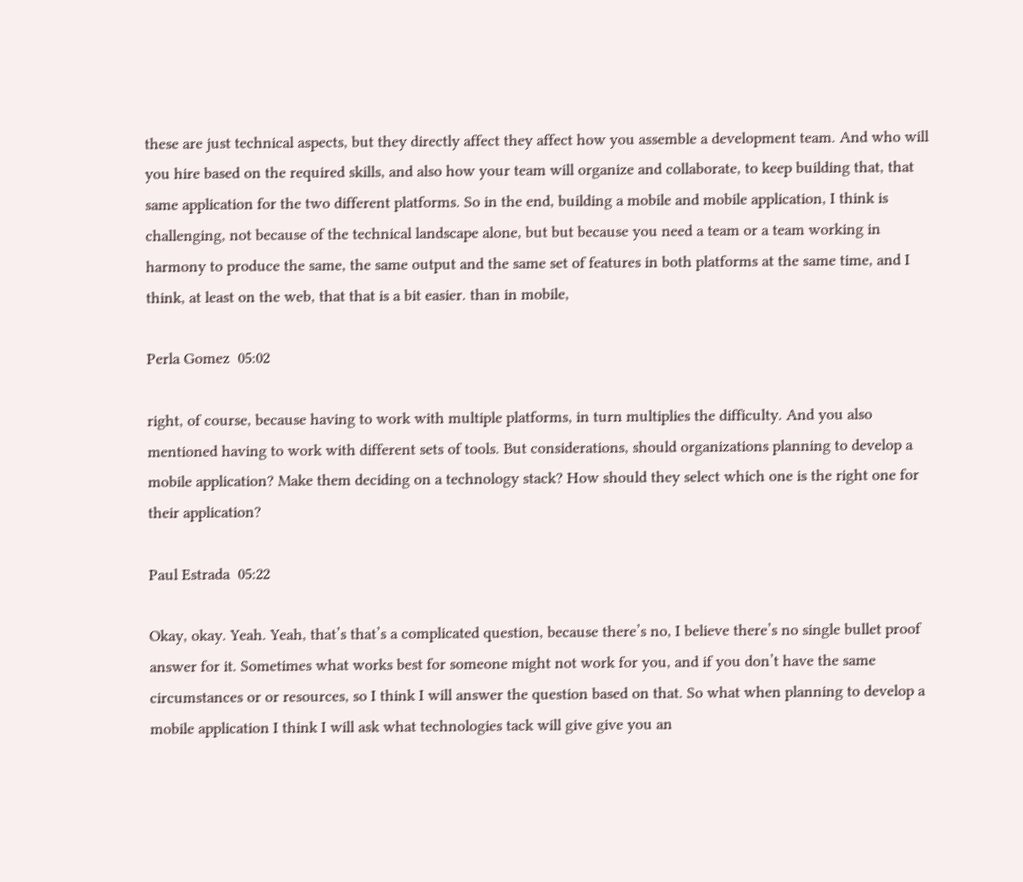these are just technical aspects, but they directly affect they affect how you assemble a development team. And who will you hire based on the required skills, and also how your team will organize and collaborate, to keep building that, that same application for the two different platforms. So in the end, building a mobile and mobile application, I think is challenging, not because of the technical landscape alone, but but because you need a team or a team working in harmony to produce the same, the same output and the same set of features in both platforms at the same time, and I think, at least on the web, that that is a bit easier. than in mobile,

Perla Gomez  05:02

right, of course, because having to work with multiple platforms, in turn multiplies the difficulty. And you also mentioned having to work with different sets of tools. But considerations, should organizations planning to develop a mobile application? Make them deciding on a technology stack? How should they select which one is the right one for their application?

Paul Estrada  05:22

Okay, okay. Yeah. Yeah, that’s that’s a complicated question, because there’s no, I believe there’s no single bullet proof answer for it. Sometimes what works best for someone might not work for you, and if you don’t have the same circumstances or or resources, so I think I will answer the question based on that. So what when planning to develop a mobile application I think I will ask what technologies tack will give give you an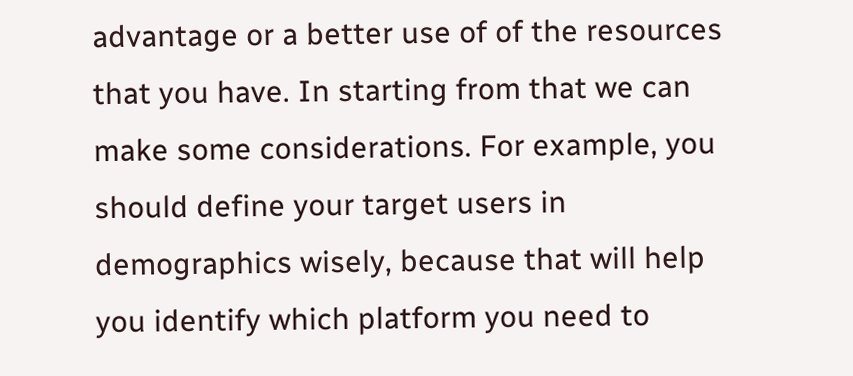advantage or a better use of of the resources that you have. In starting from that we can make some considerations. For example, you should define your target users in demographics wisely, because that will help you identify which platform you need to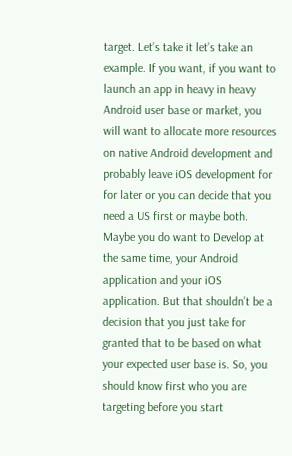target. Let’s take it let’s take an example. If you want, if you want to launch an app in heavy in heavy Android user base or market, you will want to allocate more resources on native Android development and probably leave iOS development for for later or you can decide that you need a US first or maybe both. Maybe you do want to Develop at the same time, your Android application and your iOS application. But that shouldn’t be a decision that you just take for granted that to be based on what your expected user base is. So, you should know first who you are targeting before you start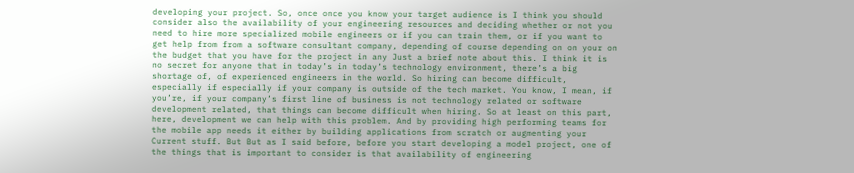developing your project. So, once once you know your target audience is I think you should consider also the availability of your engineering resources and deciding whether or not you need to hire more specialized mobile engineers or if you can train them, or if you want to get help from from a software consultant company, depending of course depending on on your on the budget that you have for the project in any Just a brief note about this. I think it is no secret for anyone that in today’s in today’s technology environment, there’s a big shortage of, of experienced engineers in the world. So hiring can become difficult, especially if especially if your company is outside of the tech market. You know, I mean, if you’re, if your company’s first line of business is not technology related or software development related, that things can become difficult when hiring. So at least on this part, here, development we can help with this problem. And by providing high performing teams for the mobile app needs it either by building applications from scratch or augmenting your Current stuff. But But as I said before, before you start developing a model project, one of the things that is important to consider is that availability of engineering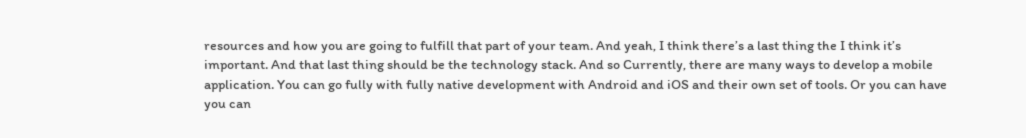resources and how you are going to fulfill that part of your team. And yeah, I think there’s a last thing the I think it’s important. And that last thing should be the technology stack. And so Currently, there are many ways to develop a mobile application. You can go fully with fully native development with Android and iOS and their own set of tools. Or you can have you can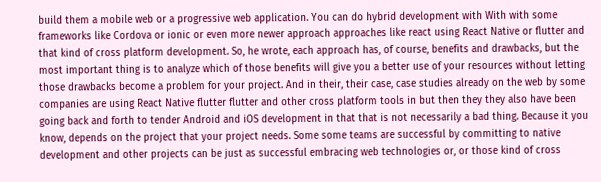build them a mobile web or a progressive web application. You can do hybrid development with With with some frameworks like Cordova or ionic or even more newer approach approaches like react using React Native or flutter and that kind of cross platform development. So, he wrote, each approach has, of course, benefits and drawbacks, but the most important thing is to analyze which of those benefits will give you a better use of your resources without letting those drawbacks become a problem for your project. And in their, their case, case studies already on the web by some companies are using React Native flutter flutter and other cross platform tools in but then they they also have been going back and forth to tender Android and iOS development in that that is not necessarily a bad thing. Because it you know, depends on the project that your project needs. Some some teams are successful by committing to native development and other projects can be just as successful embracing web technologies or, or those kind of cross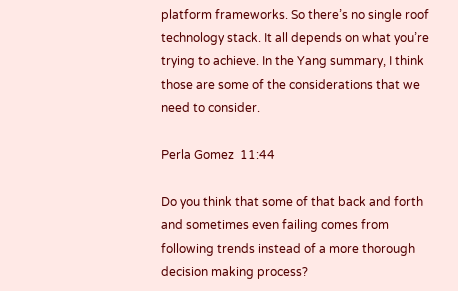platform frameworks. So there’s no single roof technology stack. It all depends on what you’re trying to achieve. In the Yang summary, I think those are some of the considerations that we need to consider.

Perla Gomez  11:44

Do you think that some of that back and forth and sometimes even failing comes from following trends instead of a more thorough decision making process?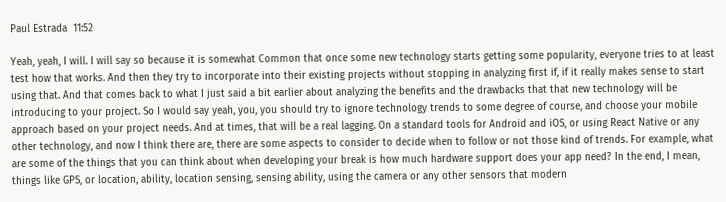Paul Estrada  11:52

Yeah, yeah, I will. I will say so because it is somewhat Common that once some new technology starts getting some popularity, everyone tries to at least test how that works. And then they try to incorporate into their existing projects without stopping in analyzing first if, if it really makes sense to start using that. And that comes back to what I just said a bit earlier about analyzing the benefits and the drawbacks that that new technology will be introducing to your project. So I would say yeah, you, you should try to ignore technology trends to some degree of course, and choose your mobile approach based on your project needs. And at times, that will be a real lagging. On a standard tools for Android and iOS, or using React Native or any other technology, and now I think there are, there are some aspects to consider to decide when to follow or not those kind of trends. For example, what are some of the things that you can think about when developing your break is how much hardware support does your app need? In the end, I mean, things like GPS, or location, ability, location sensing, sensing ability, using the camera or any other sensors that modern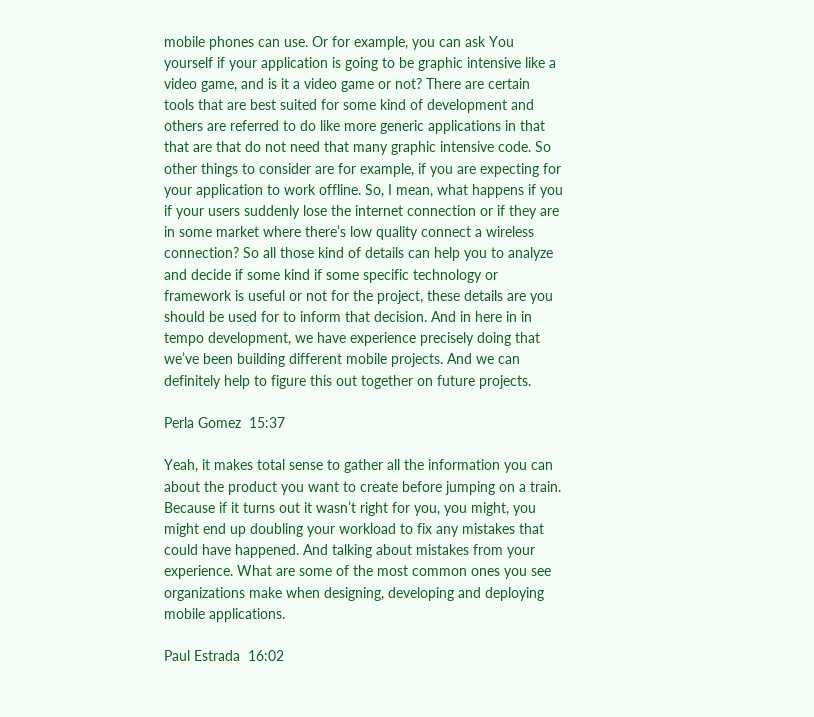mobile phones can use. Or for example, you can ask You yourself if your application is going to be graphic intensive like a video game, and is it a video game or not? There are certain tools that are best suited for some kind of development and others are referred to do like more generic applications in that that are that do not need that many graphic intensive code. So other things to consider are for example, if you are expecting for your application to work offline. So, I mean, what happens if you if your users suddenly lose the internet connection or if they are in some market where there’s low quality connect a wireless connection? So all those kind of details can help you to analyze and decide if some kind if some specific technology or framework is useful or not for the project, these details are you should be used for to inform that decision. And in here in in tempo development, we have experience precisely doing that we’ve been building different mobile projects. And we can definitely help to figure this out together on future projects.

Perla Gomez  15:37

Yeah, it makes total sense to gather all the information you can about the product you want to create before jumping on a train. Because if it turns out it wasn’t right for you, you might, you might end up doubling your workload to fix any mistakes that could have happened. And talking about mistakes from your experience. What are some of the most common ones you see organizations make when designing, developing and deploying mobile applications.

Paul Estrada  16:02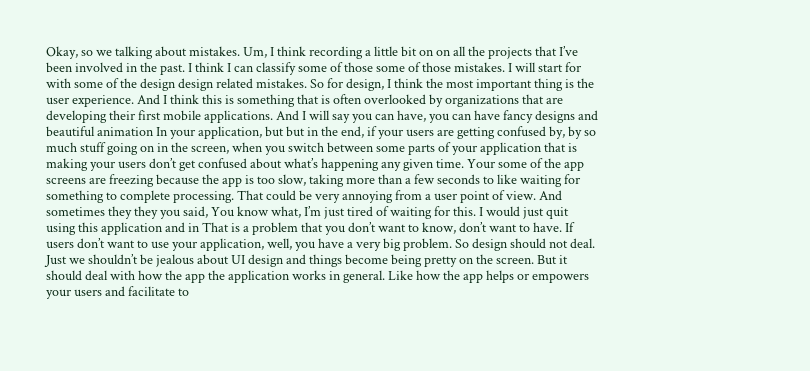Okay, so we talking about mistakes. Um, I think recording a little bit on on all the projects that I’ve been involved in the past. I think I can classify some of those some of those mistakes. I will start for with some of the design design related mistakes. So for design, I think the most important thing is the user experience. And I think this is something that is often overlooked by organizations that are developing their first mobile applications. And I will say you can have, you can have fancy designs and beautiful animation In your application, but but in the end, if your users are getting confused by, by so much stuff going on in the screen, when you switch between some parts of your application that is making your users don’t get confused about what’s happening any given time. Your some of the app screens are freezing because the app is too slow, taking more than a few seconds to like waiting for something to complete processing. That could be very annoying from a user point of view. And sometimes they they you said, You know what, I’m just tired of waiting for this. I would just quit using this application and in That is a problem that you don’t want to know, don’t want to have. If users don’t want to use your application, well, you have a very big problem. So design should not deal. Just we shouldn’t be jealous about UI design and things become being pretty on the screen. But it should deal with how the app the application works in general. Like how the app helps or empowers your users and facilitate to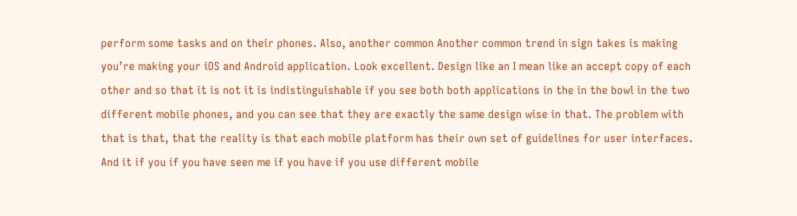perform some tasks and on their phones. Also, another common Another common trend in sign takes is making you’re making your iOS and Android application. Look excellent. Design like an I mean like an accept copy of each other and so that it is not it is indistinguishable if you see both both applications in the in the bowl in the two different mobile phones, and you can see that they are exactly the same design wise in that. The problem with that is that, that the reality is that each mobile platform has their own set of guidelines for user interfaces. And it if you if you have seen me if you have if you use different mobile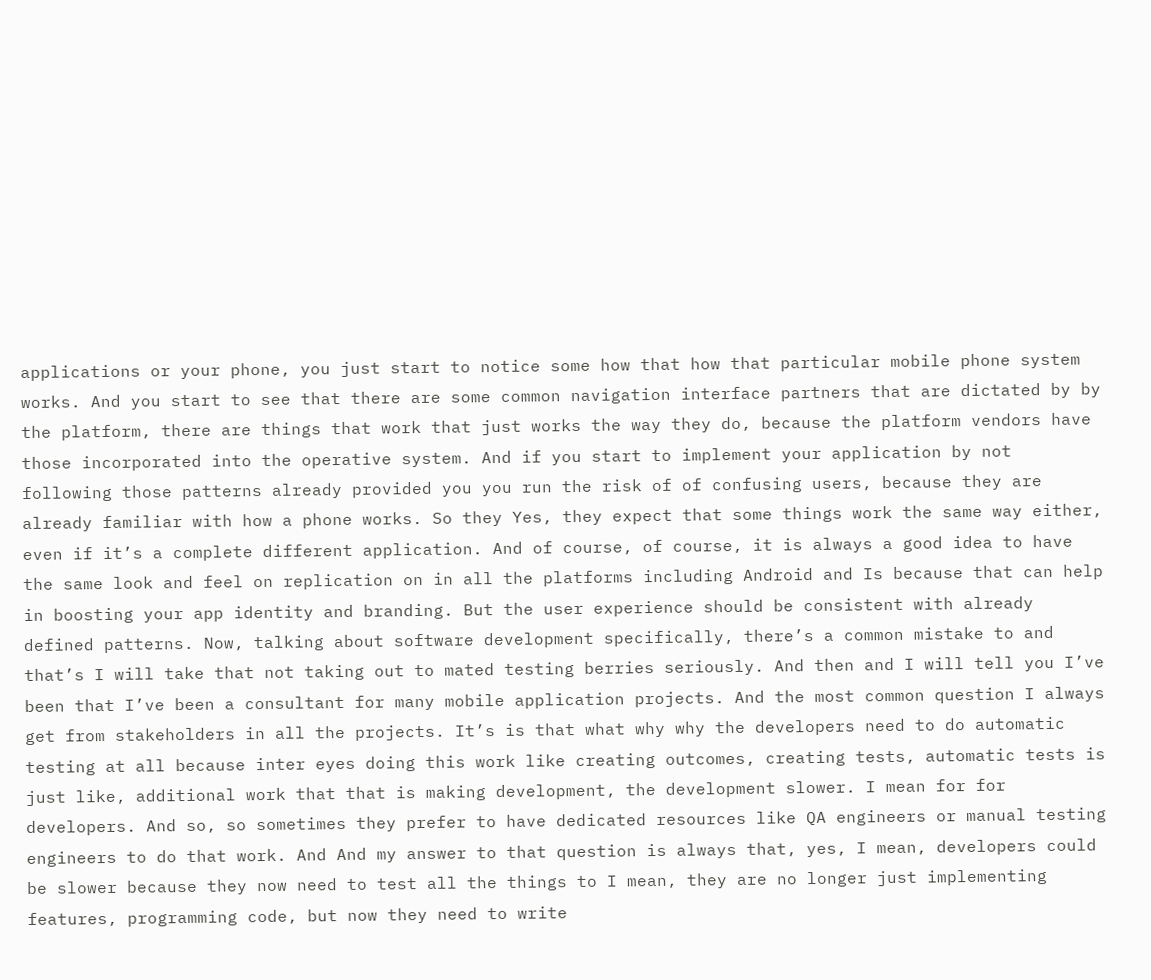applications or your phone, you just start to notice some how that how that particular mobile phone system works. And you start to see that there are some common navigation interface partners that are dictated by by the platform, there are things that work that just works the way they do, because the platform vendors have those incorporated into the operative system. And if you start to implement your application by not following those patterns already provided you you run the risk of of confusing users, because they are already familiar with how a phone works. So they Yes, they expect that some things work the same way either, even if it’s a complete different application. And of course, of course, it is always a good idea to have the same look and feel on replication on in all the platforms including Android and Is because that can help in boosting your app identity and branding. But the user experience should be consistent with already defined patterns. Now, talking about software development specifically, there’s a common mistake to and that’s I will take that not taking out to mated testing berries seriously. And then and I will tell you I’ve been that I’ve been a consultant for many mobile application projects. And the most common question I always get from stakeholders in all the projects. It’s is that what why why the developers need to do automatic testing at all because inter eyes doing this work like creating outcomes, creating tests, automatic tests is just like, additional work that that is making development, the development slower. I mean for for developers. And so, so sometimes they prefer to have dedicated resources like QA engineers or manual testing engineers to do that work. And And my answer to that question is always that, yes, I mean, developers could be slower because they now need to test all the things to I mean, they are no longer just implementing features, programming code, but now they need to write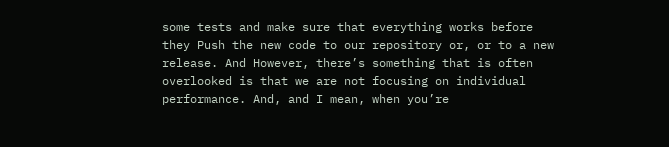some tests and make sure that everything works before they Push the new code to our repository or, or to a new release. And However, there’s something that is often overlooked is that we are not focusing on individual performance. And, and I mean, when you’re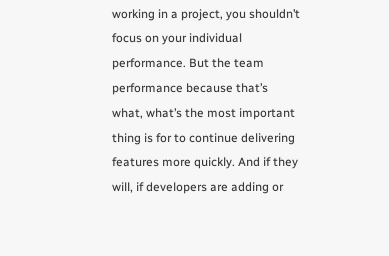working in a project, you shouldn’t focus on your individual performance. But the team performance because that’s what, what’s the most important thing is for to continue delivering features more quickly. And if they will, if developers are adding or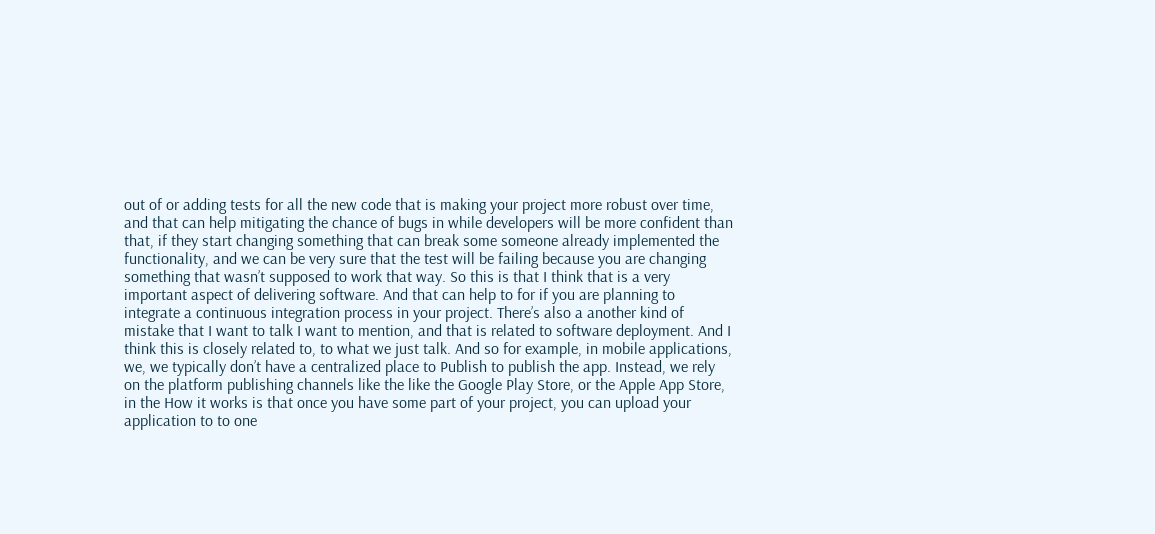out of or adding tests for all the new code that is making your project more robust over time, and that can help mitigating the chance of bugs in while developers will be more confident than that, if they start changing something that can break some someone already implemented the functionality, and we can be very sure that the test will be failing because you are changing something that wasn’t supposed to work that way. So this is that I think that is a very important aspect of delivering software. And that can help to for if you are planning to integrate a continuous integration process in your project. There’s also a another kind of mistake that I want to talk I want to mention, and that is related to software deployment. And I think this is closely related to, to what we just talk. And so for example, in mobile applications, we, we typically don’t have a centralized place to Publish to publish the app. Instead, we rely on the platform publishing channels like the like the Google Play Store, or the Apple App Store, in the How it works is that once you have some part of your project, you can upload your application to to one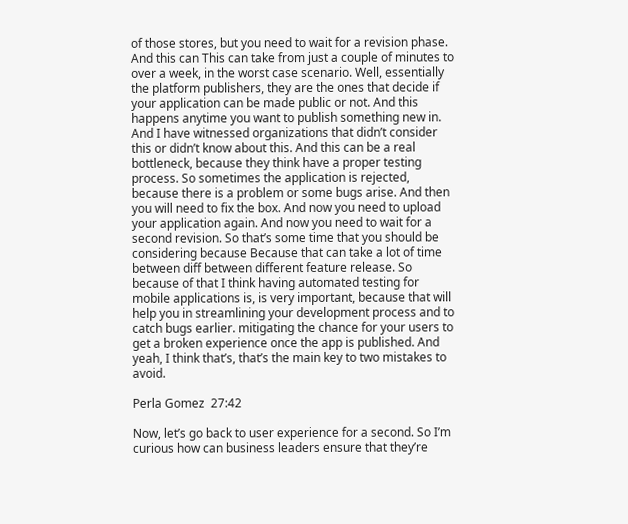of those stores, but you need to wait for a revision phase. And this can This can take from just a couple of minutes to over a week, in the worst case scenario. Well, essentially the platform publishers, they are the ones that decide if your application can be made public or not. And this happens anytime you want to publish something new in. And I have witnessed organizations that didn’t consider this or didn’t know about this. And this can be a real bottleneck, because they think have a proper testing process. So sometimes the application is rejected, because there is a problem or some bugs arise. And then you will need to fix the box. And now you need to upload your application again. And now you need to wait for a second revision. So that’s some time that you should be considering because Because that can take a lot of time between diff between different feature release. So because of that I think having automated testing for mobile applications is, is very important, because that will help you in streamlining your development process and to catch bugs earlier. mitigating the chance for your users to get a broken experience once the app is published. And yeah, I think that’s, that’s the main key to two mistakes to avoid.

Perla Gomez  27:42

Now, let’s go back to user experience for a second. So I’m curious how can business leaders ensure that they’re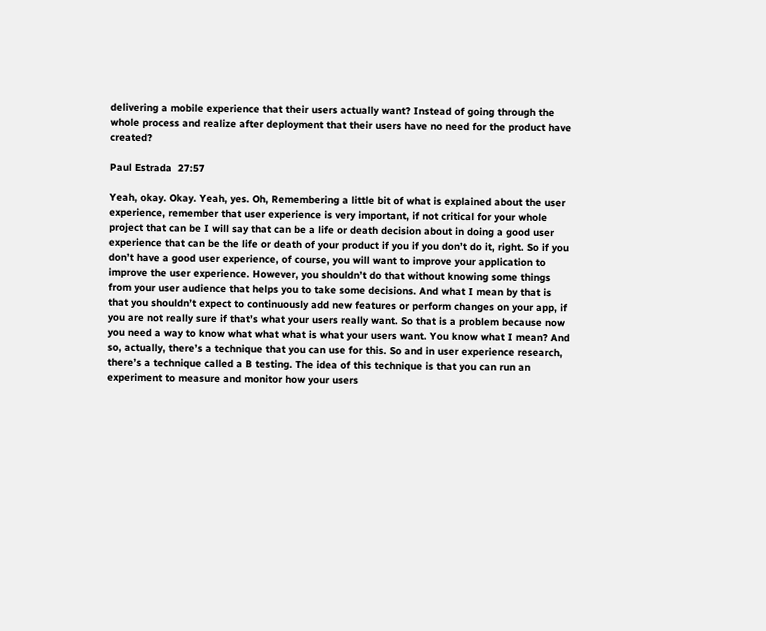delivering a mobile experience that their users actually want? Instead of going through the whole process and realize after deployment that their users have no need for the product have created?

Paul Estrada  27:57

Yeah, okay. Okay. Yeah, yes. Oh, Remembering a little bit of what is explained about the user experience, remember that user experience is very important, if not critical for your whole project that can be I will say that can be a life or death decision about in doing a good user experience that can be the life or death of your product if you if you don’t do it, right. So if you don’t have a good user experience, of course, you will want to improve your application to improve the user experience. However, you shouldn’t do that without knowing some things from your user audience that helps you to take some decisions. And what I mean by that is that you shouldn’t expect to continuously add new features or perform changes on your app, if you are not really sure if that’s what your users really want. So that is a problem because now you need a way to know what what what is what your users want. You know what I mean? And so, actually, there’s a technique that you can use for this. So and in user experience research, there’s a technique called a B testing. The idea of this technique is that you can run an experiment to measure and monitor how your users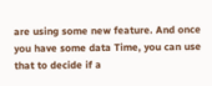are using some new feature. And once you have some data Time, you can use that to decide if a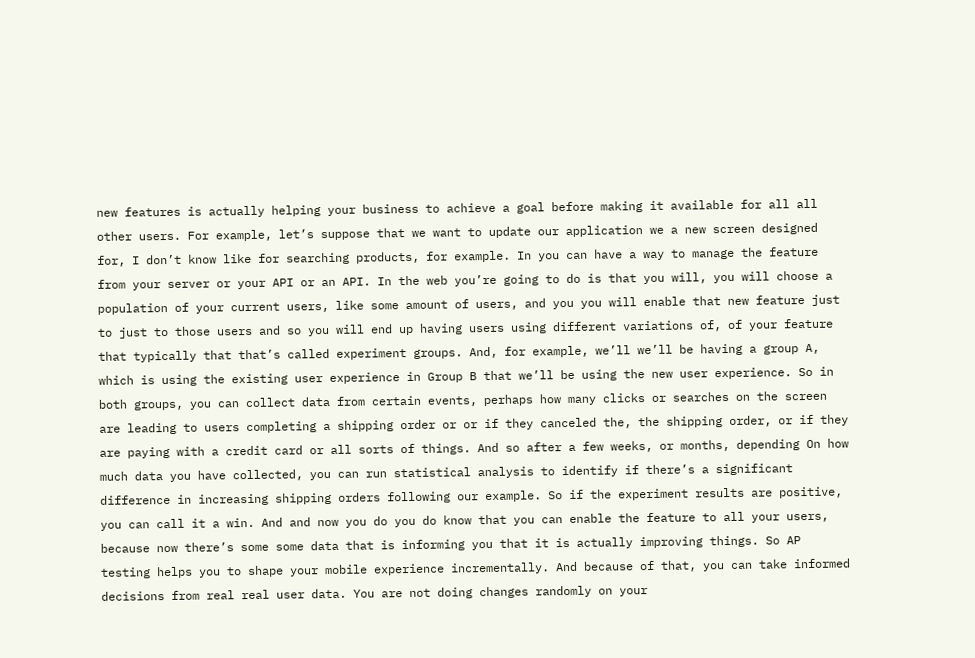new features is actually helping your business to achieve a goal before making it available for all all other users. For example, let’s suppose that we want to update our application we a new screen designed for, I don’t know like for searching products, for example. In you can have a way to manage the feature from your server or your API or an API. In the web you’re going to do is that you will, you will choose a population of your current users, like some amount of users, and you you will enable that new feature just to just to those users and so you will end up having users using different variations of, of your feature that typically that that’s called experiment groups. And, for example, we’ll we’ll be having a group A, which is using the existing user experience in Group B that we’ll be using the new user experience. So in both groups, you can collect data from certain events, perhaps how many clicks or searches on the screen are leading to users completing a shipping order or or if they canceled the, the shipping order, or if they are paying with a credit card or all sorts of things. And so after a few weeks, or months, depending On how much data you have collected, you can run statistical analysis to identify if there’s a significant difference in increasing shipping orders following our example. So if the experiment results are positive, you can call it a win. And and now you do you do know that you can enable the feature to all your users, because now there’s some some data that is informing you that it is actually improving things. So AP testing helps you to shape your mobile experience incrementally. And because of that, you can take informed decisions from real real user data. You are not doing changes randomly on your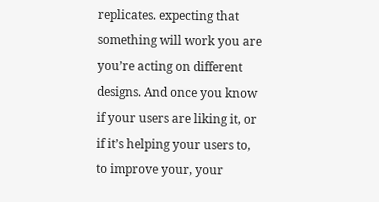replicates. expecting that something will work you are you’re acting on different designs. And once you know if your users are liking it, or if it’s helping your users to, to improve your, your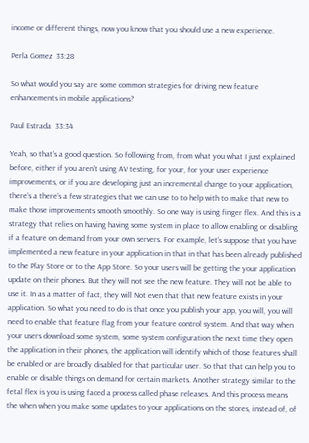income or different things, now you know that you should use a new experience.

Perla Gomez  33:28

So what would you say are some common strategies for driving new feature enhancements in mobile applications?

Paul Estrada  33:34

Yeah, so that’s a good question. So following from, from what you what I just explained before, either if you aren’t using AV testing, for your, for your user experience improvements, or if you are developing just an incremental change to your application, there’s a there’s a few strategies that we can use to to help with to make that new to make those improvements smooth smoothly. So one way is using finger flex. And this is a strategy that relies on having having some system in place to allow enabling or disabling if a feature on demand from your own servers. For example, let’s suppose that you have implemented a new feature in your application in that in that has been already published to the Play Store or to the App Store. So your users will be getting the your application update on their phones. But they will not see the new feature. They will not be able to use it. In as a matter of fact, they will Not even that that new feature exists in your application. So what you need to do is that once you publish your app, you will, you will need to enable that feature flag from your feature control system. And that way when your users download some system, some system configuration the next time they open the application in their phones, the application will identify which of those features shall be enabled or are broadly disabled for that particular user. So that that can help you to enable or disable things on demand for certain markets. Another strategy similar to the fetal flex is you is using faced a process called phase releases. And this process means the when when you make some updates to your applications on the stores, instead of, of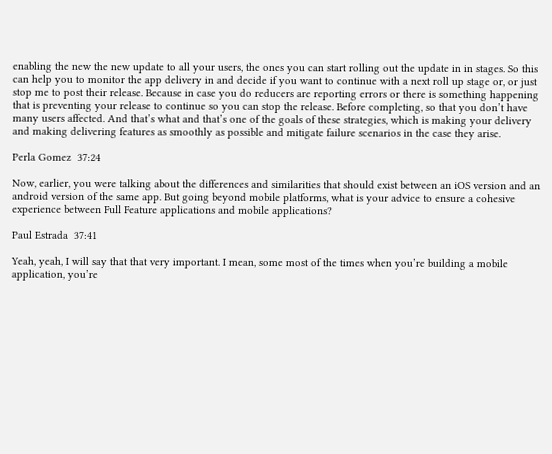enabling the new the new update to all your users, the ones you can start rolling out the update in in stages. So this can help you to monitor the app delivery in and decide if you want to continue with a next roll up stage or, or just stop me to post their release. Because in case you do reducers are reporting errors or there is something happening that is preventing your release to continue so you can stop the release. Before completing, so that you don’t have many users affected. And that’s what and that’s one of the goals of these strategies, which is making your delivery and making delivering features as smoothly as possible and mitigate failure scenarios in the case they arise.

Perla Gomez  37:24

Now, earlier, you were talking about the differences and similarities that should exist between an iOS version and an android version of the same app. But going beyond mobile platforms, what is your advice to ensure a cohesive experience between Full Feature applications and mobile applications?

Paul Estrada  37:41

Yeah, yeah, I will say that that very important. I mean, some most of the times when you’re building a mobile application, you’re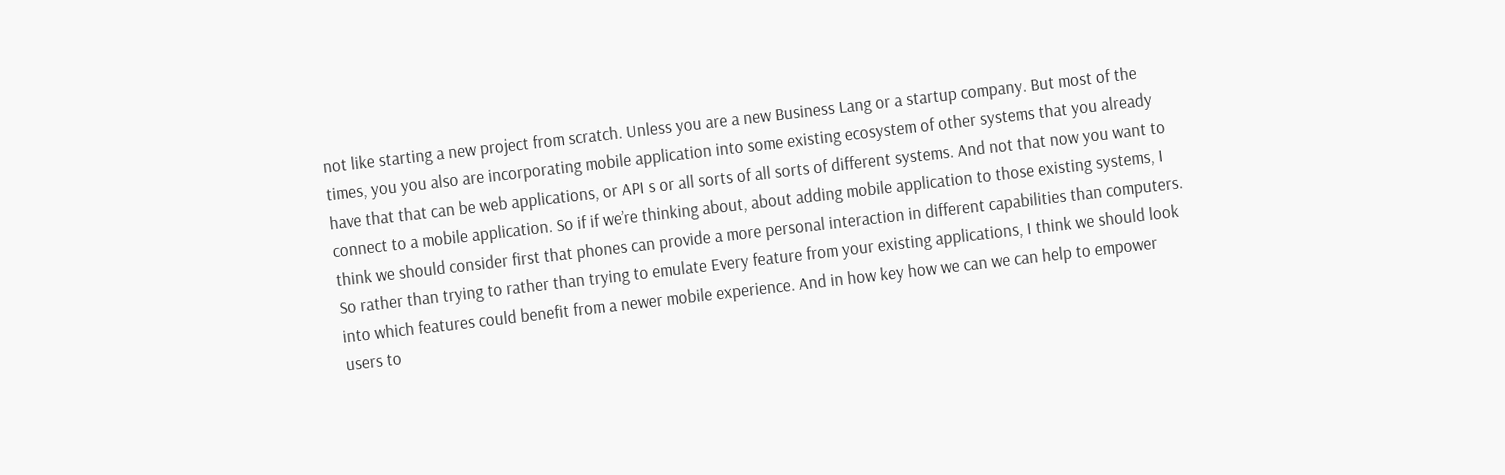not like starting a new project from scratch. Unless you are a new Business Lang or a startup company. But most of the times, you you also are incorporating mobile application into some existing ecosystem of other systems that you already have that that can be web applications, or API s or all sorts of all sorts of different systems. And not that now you want to connect to a mobile application. So if if we’re thinking about, about adding mobile application to those existing systems, I think we should consider first that phones can provide a more personal interaction in different capabilities than computers. So rather than trying to rather than trying to emulate Every feature from your existing applications, I think we should look into which features could benefit from a newer mobile experience. And in how key how we can we can help to empower users to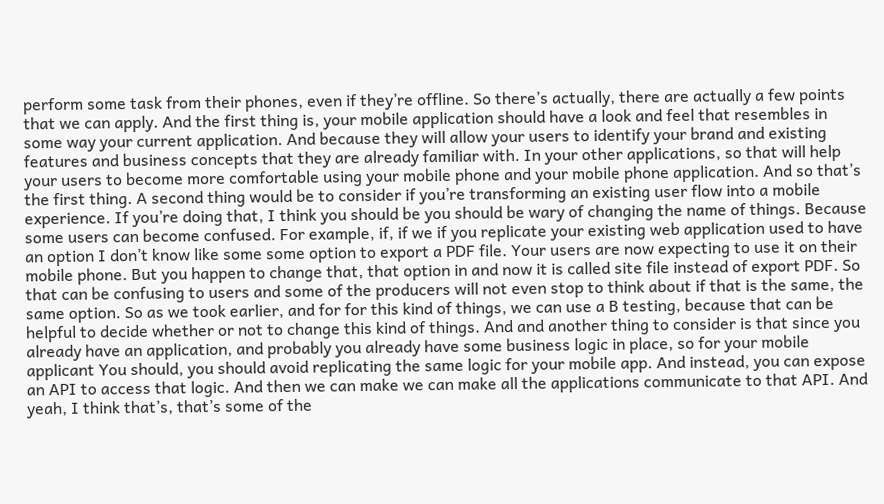perform some task from their phones, even if they’re offline. So there’s actually, there are actually a few points that we can apply. And the first thing is, your mobile application should have a look and feel that resembles in some way your current application. And because they will allow your users to identify your brand and existing features and business concepts that they are already familiar with. In your other applications, so that will help your users to become more comfortable using your mobile phone and your mobile phone application. And so that’s the first thing. A second thing would be to consider if you’re transforming an existing user flow into a mobile experience. If you’re doing that, I think you should be you should be wary of changing the name of things. Because some users can become confused. For example, if, if we if you replicate your existing web application used to have an option I don’t know like some some option to export a PDF file. Your users are now expecting to use it on their mobile phone. But you happen to change that, that option in and now it is called site file instead of export PDF. So that can be confusing to users and some of the producers will not even stop to think about if that is the same, the same option. So as we took earlier, and for for this kind of things, we can use a B testing, because that can be helpful to decide whether or not to change this kind of things. And and another thing to consider is that since you already have an application, and probably you already have some business logic in place, so for your mobile applicant You should, you should avoid replicating the same logic for your mobile app. And instead, you can expose an API to access that logic. And then we can make we can make all the applications communicate to that API. And yeah, I think that’s, that’s some of the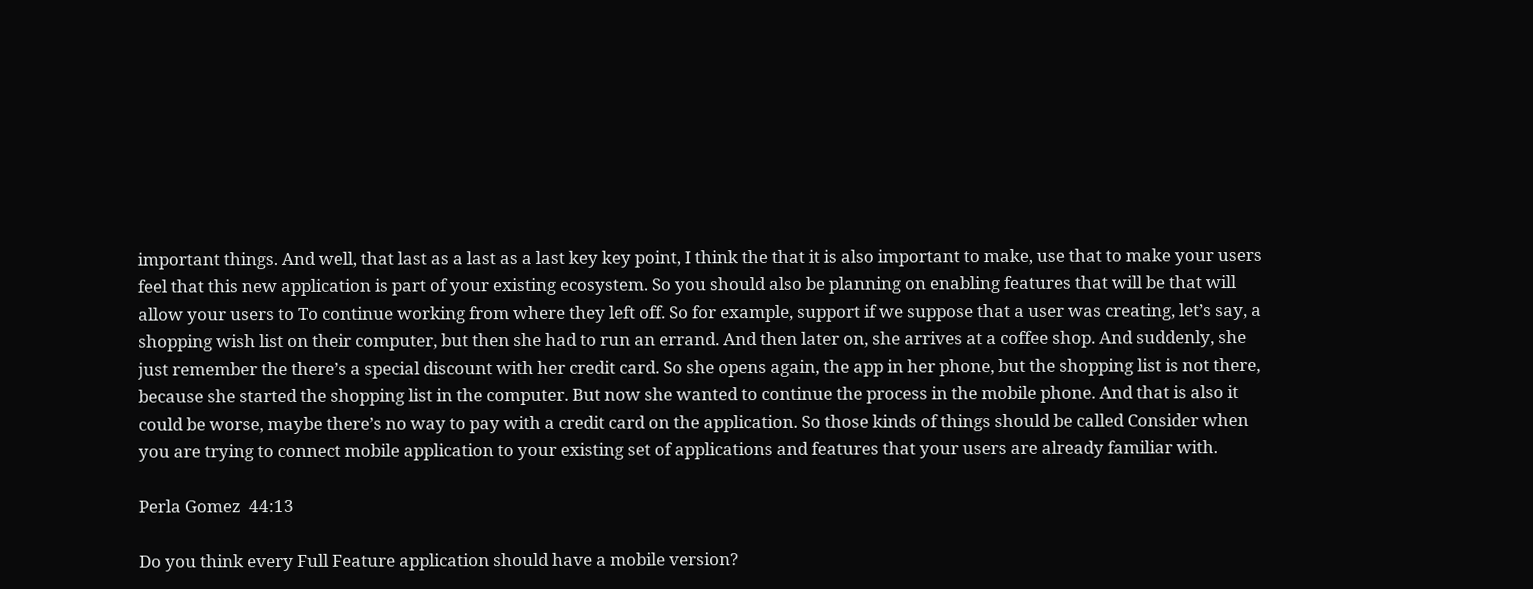important things. And well, that last as a last as a last key key point, I think the that it is also important to make, use that to make your users feel that this new application is part of your existing ecosystem. So you should also be planning on enabling features that will be that will allow your users to To continue working from where they left off. So for example, support if we suppose that a user was creating, let’s say, a shopping wish list on their computer, but then she had to run an errand. And then later on, she arrives at a coffee shop. And suddenly, she just remember the there’s a special discount with her credit card. So she opens again, the app in her phone, but the shopping list is not there, because she started the shopping list in the computer. But now she wanted to continue the process in the mobile phone. And that is also it could be worse, maybe there’s no way to pay with a credit card on the application. So those kinds of things should be called Consider when you are trying to connect mobile application to your existing set of applications and features that your users are already familiar with.

Perla Gomez  44:13

Do you think every Full Feature application should have a mobile version?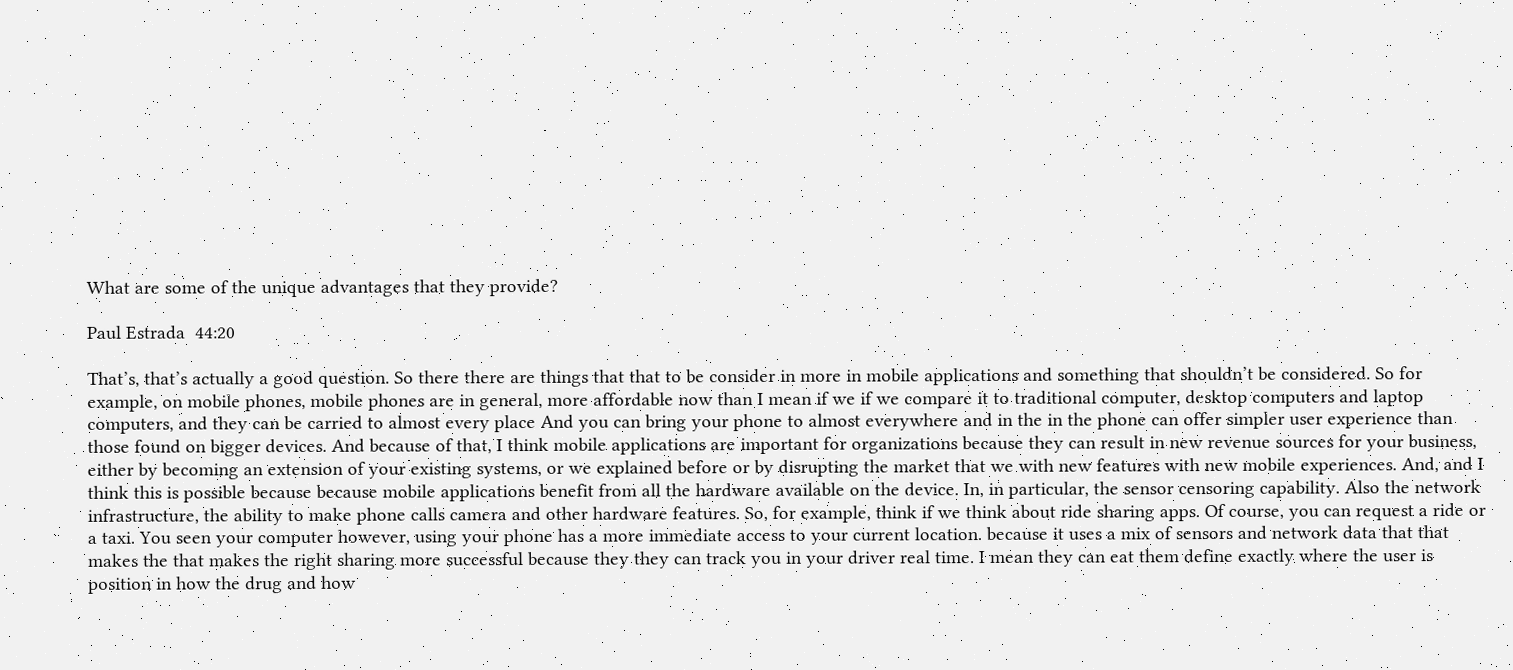What are some of the unique advantages that they provide?

Paul Estrada  44:20

That’s, that’s actually a good question. So there there are things that that to be consider in more in mobile applications and something that shouldn’t be considered. So for example, on mobile phones, mobile phones are in general, more affordable now than I mean if we if we compare it to traditional computer, desktop computers and laptop computers, and they can be carried to almost every place And you can bring your phone to almost everywhere and in the in the phone can offer simpler user experience than those found on bigger devices. And because of that, I think mobile applications are important for organizations because they can result in new revenue sources for your business, either by becoming an extension of your existing systems, or we explained before or by disrupting the market that we with new features with new mobile experiences. And, and I think this is possible because because mobile applications benefit from all the hardware available on the device. In, in particular, the sensor censoring capability. Also the network infrastructure, the ability to make phone calls camera and other hardware features. So, for example, think if we think about ride sharing apps. Of course, you can request a ride or a taxi. You seen your computer however, using your phone has a more immediate access to your current location. because it uses a mix of sensors and network data that that makes the that makes the right sharing more successful because they they can track you in your driver real time. I mean they can eat them define exactly where the user is position in how the drug and how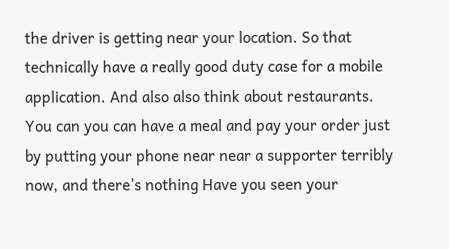the driver is getting near your location. So that technically have a really good duty case for a mobile application. And also also think about restaurants. You can you can have a meal and pay your order just by putting your phone near near a supporter terribly now, and there’s nothing Have you seen your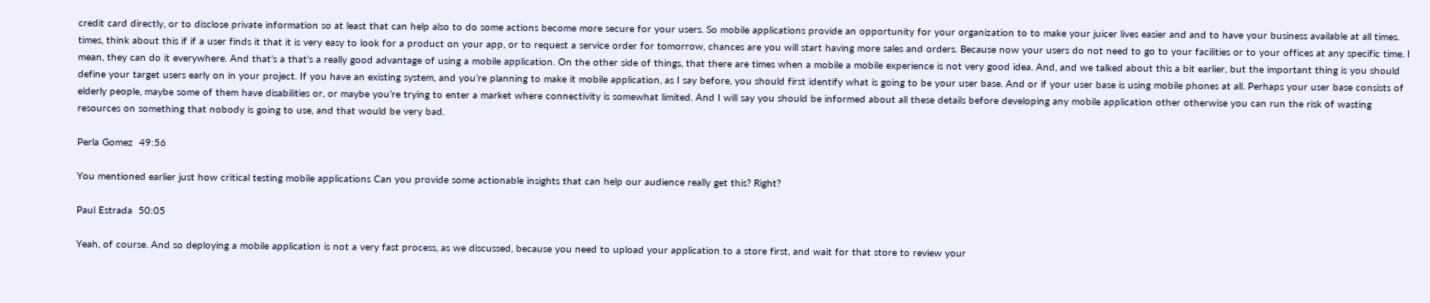credit card directly, or to disclose private information so at least that can help also to do some actions become more secure for your users. So mobile applications provide an opportunity for your organization to to make your juicer lives easier and and to have your business available at all times. times, think about this if if a user finds it that it is very easy to look for a product on your app, or to request a service order for tomorrow, chances are you will start having more sales and orders. Because now your users do not need to go to your facilities or to your offices at any specific time. I mean, they can do it everywhere. And that’s a that’s a really good advantage of using a mobile application. On the other side of things, that there are times when a mobile a mobile experience is not very good idea. And, and we talked about this a bit earlier, but the important thing is you should define your target users early on in your project. If you have an existing system, and you’re planning to make it mobile application, as I say before, you should first identify what is going to be your user base. And or if your user base is using mobile phones at all. Perhaps your user base consists of elderly people, maybe some of them have disabilities or, or maybe you’re trying to enter a market where connectivity is somewhat limited. And I will say you should be informed about all these details before developing any mobile application other otherwise you can run the risk of wasting resources on something that nobody is going to use, and that would be very bad.

Perla Gomez  49:56

You mentioned earlier just how critical testing mobile applications Can you provide some actionable insights that can help our audience really get this? Right?

Paul Estrada  50:05

Yeah, of course. And so deploying a mobile application is not a very fast process, as we discussed, because you need to upload your application to a store first, and wait for that store to review your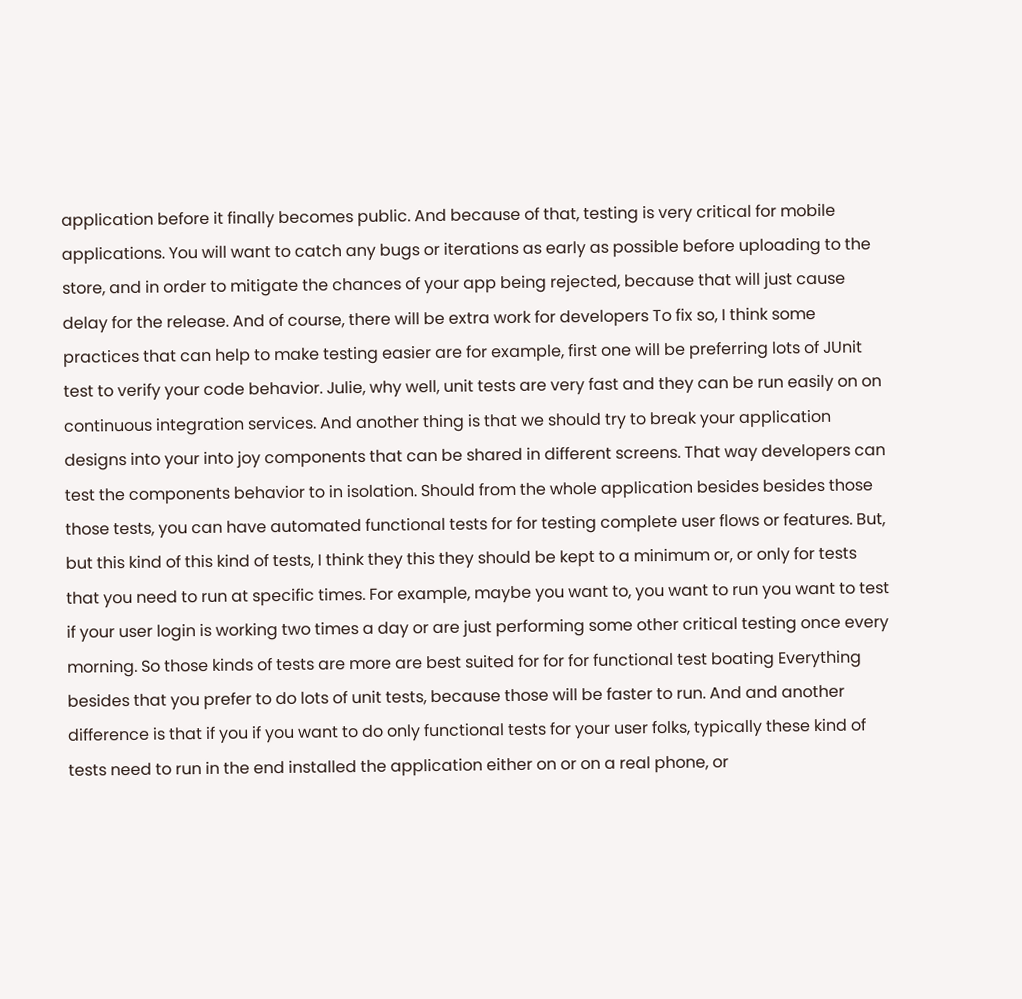application before it finally becomes public. And because of that, testing is very critical for mobile applications. You will want to catch any bugs or iterations as early as possible before uploading to the store, and in order to mitigate the chances of your app being rejected, because that will just cause delay for the release. And of course, there will be extra work for developers To fix so, I think some practices that can help to make testing easier are for example, first one will be preferring lots of JUnit test to verify your code behavior. Julie, why well, unit tests are very fast and they can be run easily on on continuous integration services. And another thing is that we should try to break your application designs into your into joy components that can be shared in different screens. That way developers can test the components behavior to in isolation. Should from the whole application besides besides those those tests, you can have automated functional tests for for testing complete user flows or features. But, but this kind of this kind of tests, I think they this they should be kept to a minimum or, or only for tests that you need to run at specific times. For example, maybe you want to, you want to run you want to test if your user login is working two times a day or are just performing some other critical testing once every morning. So those kinds of tests are more are best suited for for for functional test boating Everything besides that you prefer to do lots of unit tests, because those will be faster to run. And and another difference is that if you if you want to do only functional tests for your user folks, typically these kind of tests need to run in the end installed the application either on or on a real phone, or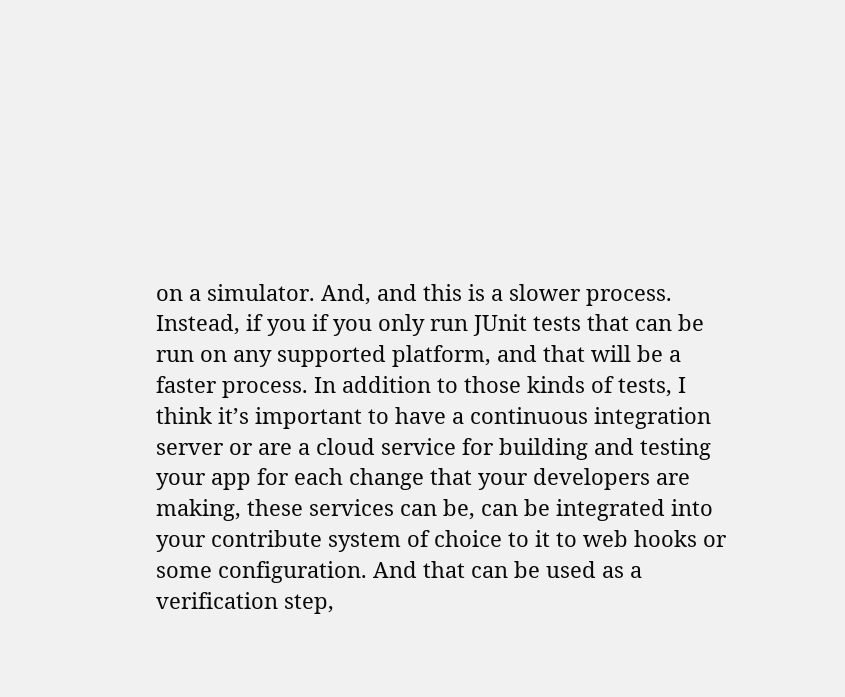on a simulator. And, and this is a slower process. Instead, if you if you only run JUnit tests that can be run on any supported platform, and that will be a faster process. In addition to those kinds of tests, I think it’s important to have a continuous integration server or are a cloud service for building and testing your app for each change that your developers are making, these services can be, can be integrated into your contribute system of choice to it to web hooks or some configuration. And that can be used as a verification step,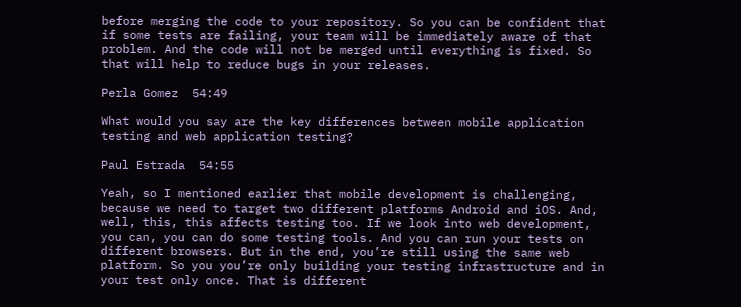before merging the code to your repository. So you can be confident that if some tests are failing, your team will be immediately aware of that problem. And the code will not be merged until everything is fixed. So that will help to reduce bugs in your releases.

Perla Gomez  54:49

What would you say are the key differences between mobile application testing and web application testing?

Paul Estrada  54:55

Yeah, so I mentioned earlier that mobile development is challenging, because we need to target two different platforms Android and iOS. And, well, this, this affects testing too. If we look into web development, you can, you can do some testing tools. And you can run your tests on different browsers. But in the end, you’re still using the same web platform. So you you’re only building your testing infrastructure and in your test only once. That is different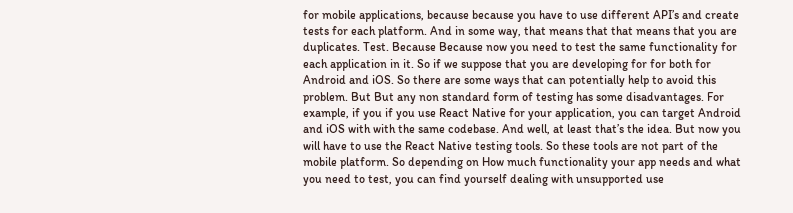for mobile applications, because because you have to use different API’s and create tests for each platform. And in some way, that means that that means that you are duplicates. Test. Because Because now you need to test the same functionality for each application in it. So if we suppose that you are developing for for both for Android and iOS. So there are some ways that can potentially help to avoid this problem. But But any non standard form of testing has some disadvantages. For example, if you if you use React Native for your application, you can target Android and iOS with with the same codebase. And well, at least that’s the idea. But now you will have to use the React Native testing tools. So these tools are not part of the mobile platform. So depending on How much functionality your app needs and what you need to test, you can find yourself dealing with unsupported use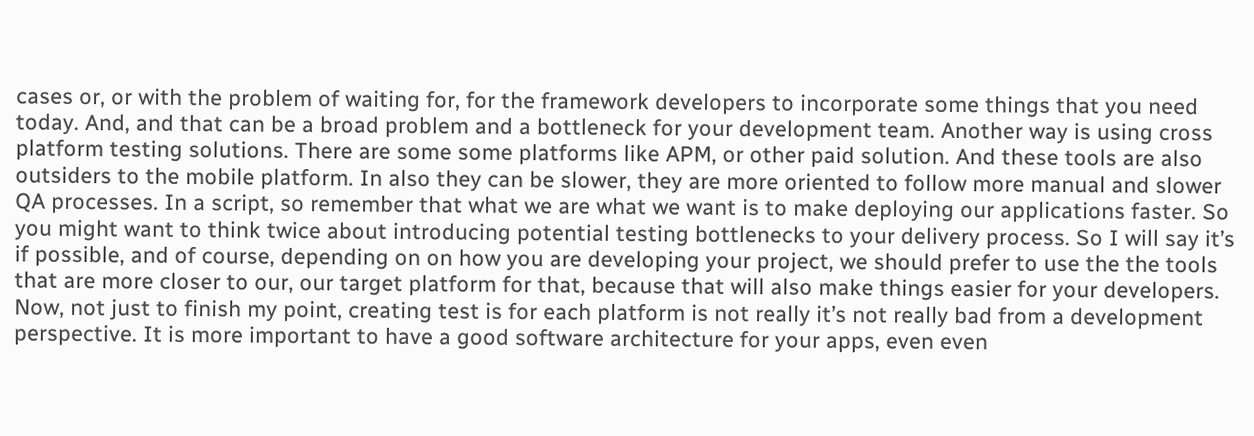cases or, or with the problem of waiting for, for the framework developers to incorporate some things that you need today. And, and that can be a broad problem and a bottleneck for your development team. Another way is using cross platform testing solutions. There are some some platforms like APM, or other paid solution. And these tools are also outsiders to the mobile platform. In also they can be slower, they are more oriented to follow more manual and slower QA processes. In a script, so remember that what we are what we want is to make deploying our applications faster. So you might want to think twice about introducing potential testing bottlenecks to your delivery process. So I will say it’s if possible, and of course, depending on on how you are developing your project, we should prefer to use the the tools that are more closer to our, our target platform for that, because that will also make things easier for your developers. Now, not just to finish my point, creating test is for each platform is not really it’s not really bad from a development perspective. It is more important to have a good software architecture for your apps, even even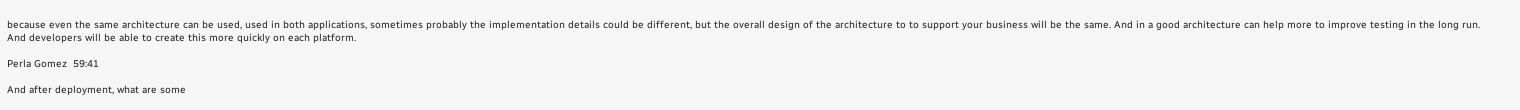because even the same architecture can be used, used in both applications, sometimes probably the implementation details could be different, but the overall design of the architecture to to support your business will be the same. And in a good architecture can help more to improve testing in the long run. And developers will be able to create this more quickly on each platform.

Perla Gomez  59:41

And after deployment, what are some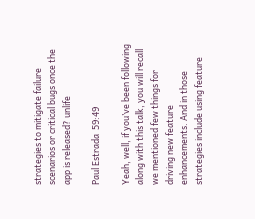strategies to mitigate failure scenarios or critical bugs once the app is released? unlife

Paul Estrada  59:49

Yeah, well, if you’ve been following along with this talk, you will recall we mentioned few things for driving new feature enhancements. And in those strategies include using feature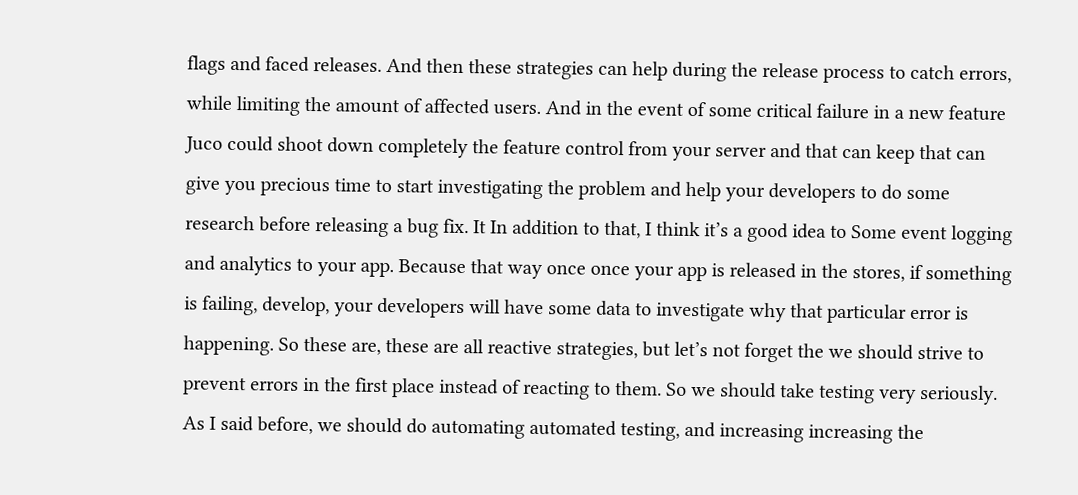flags and faced releases. And then these strategies can help during the release process to catch errors, while limiting the amount of affected users. And in the event of some critical failure in a new feature Juco could shoot down completely the feature control from your server and that can keep that can give you precious time to start investigating the problem and help your developers to do some research before releasing a bug fix. It In addition to that, I think it’s a good idea to Some event logging and analytics to your app. Because that way once once your app is released in the stores, if something is failing, develop, your developers will have some data to investigate why that particular error is happening. So these are, these are all reactive strategies, but let’s not forget the we should strive to prevent errors in the first place instead of reacting to them. So we should take testing very seriously. As I said before, we should do automating automated testing, and increasing increasing the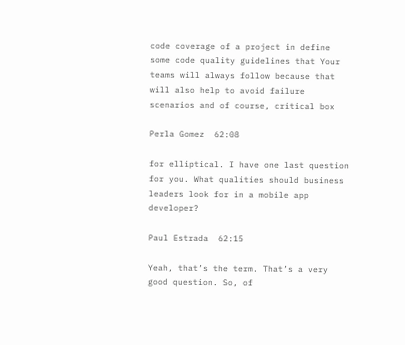code coverage of a project in define some code quality guidelines that Your teams will always follow because that will also help to avoid failure scenarios and of course, critical box

Perla Gomez  62:08

for elliptical. I have one last question for you. What qualities should business leaders look for in a mobile app developer?

Paul Estrada  62:15

Yeah, that’s the term. That’s a very good question. So, of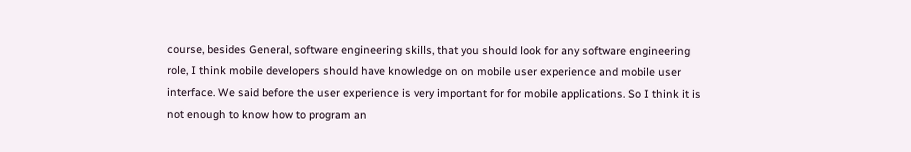course, besides General, software engineering skills, that you should look for any software engineering role, I think mobile developers should have knowledge on on mobile user experience and mobile user interface. We said before the user experience is very important for for mobile applications. So I think it is not enough to know how to program an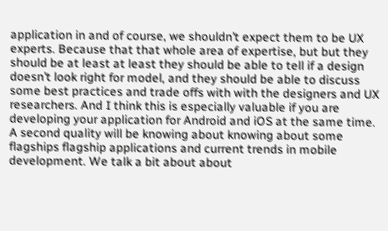application in and of course, we shouldn’t expect them to be UX experts. Because that that whole area of expertise, but but they should be at least at least they should be able to tell if a design doesn’t look right for model, and they should be able to discuss some best practices and trade offs with with the designers and UX researchers. And I think this is especially valuable if you are developing your application for Android and iOS at the same time. A second quality will be knowing about knowing about some flagships flagship applications and current trends in mobile development. We talk a bit about about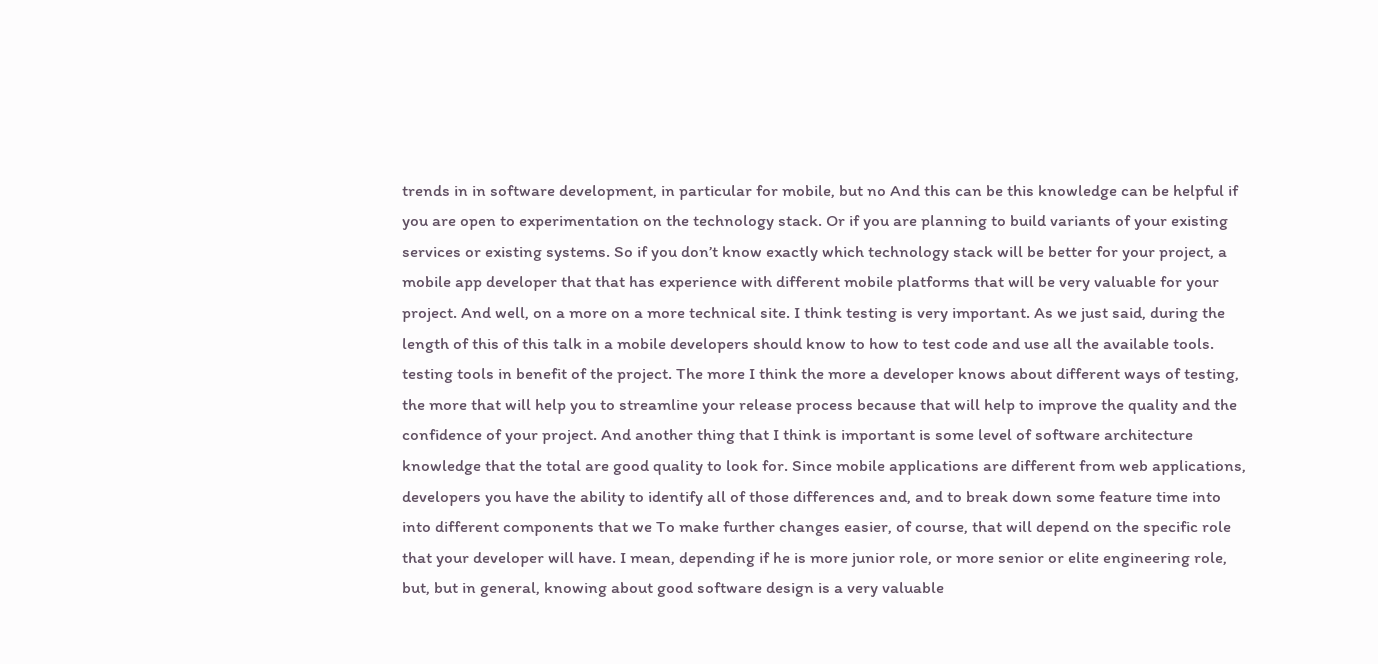trends in in software development, in particular for mobile, but no And this can be this knowledge can be helpful if you are open to experimentation on the technology stack. Or if you are planning to build variants of your existing services or existing systems. So if you don’t know exactly which technology stack will be better for your project, a mobile app developer that that has experience with different mobile platforms that will be very valuable for your project. And well, on a more on a more technical site. I think testing is very important. As we just said, during the length of this of this talk in a mobile developers should know to how to test code and use all the available tools. testing tools in benefit of the project. The more I think the more a developer knows about different ways of testing, the more that will help you to streamline your release process because that will help to improve the quality and the confidence of your project. And another thing that I think is important is some level of software architecture knowledge that the total are good quality to look for. Since mobile applications are different from web applications, developers you have the ability to identify all of those differences and, and to break down some feature time into into different components that we To make further changes easier, of course, that will depend on the specific role that your developer will have. I mean, depending if he is more junior role, or more senior or elite engineering role, but, but in general, knowing about good software design is a very valuable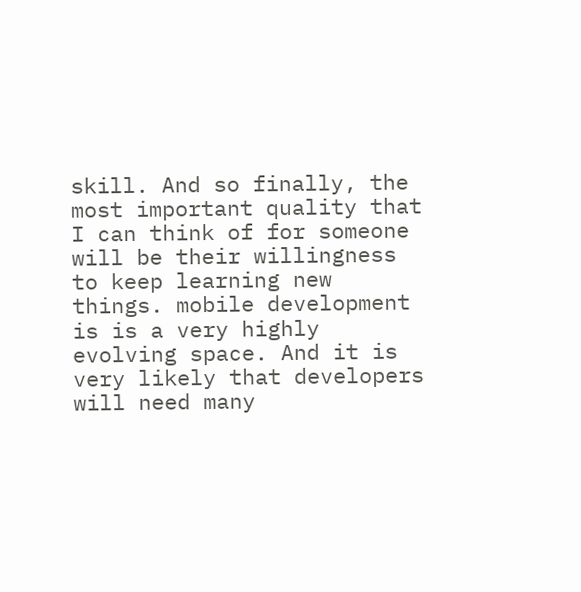skill. And so finally, the most important quality that I can think of for someone will be their willingness to keep learning new things. mobile development is is a very highly evolving space. And it is very likely that developers will need many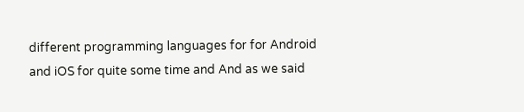different programming languages for for Android and iOS for quite some time and And as we said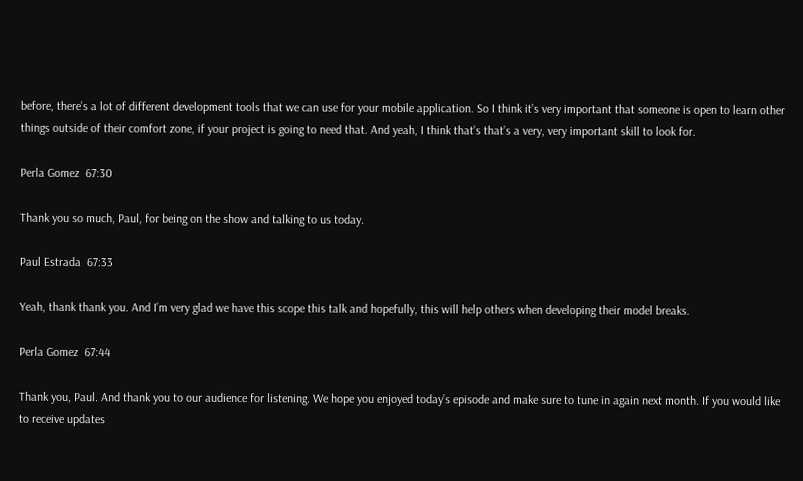before, there’s a lot of different development tools that we can use for your mobile application. So I think it’s very important that someone is open to learn other things outside of their comfort zone, if your project is going to need that. And yeah, I think that’s that’s a very, very important skill to look for.

Perla Gomez  67:30

Thank you so much, Paul, for being on the show and talking to us today.

Paul Estrada  67:33

Yeah, thank thank you. And I’m very glad we have this scope this talk and hopefully, this will help others when developing their model breaks.

Perla Gomez  67:44

Thank you, Paul. And thank you to our audience for listening. We hope you enjoyed today’s episode and make sure to tune in again next month. If you would like to receive updates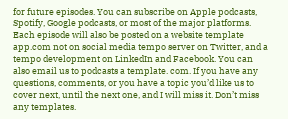for future episodes. You can subscribe on Apple podcasts, Spotify, Google podcasts, or most of the major platforms. Each episode will also be posted on a website template app.com not on social media tempo server on Twitter, and a tempo development on LinkedIn and Facebook. You can also email us to podcasts a template. com. If you have any questions, comments, or you have a topic you’d like us to cover next, until the next one, and I will miss it. Don’t miss any templates.